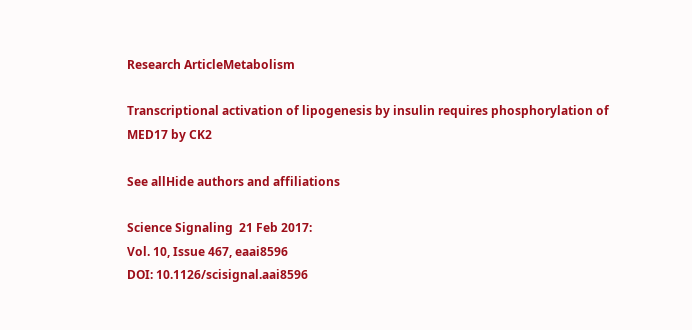Research ArticleMetabolism

Transcriptional activation of lipogenesis by insulin requires phosphorylation of MED17 by CK2

See allHide authors and affiliations

Science Signaling  21 Feb 2017:
Vol. 10, Issue 467, eaai8596
DOI: 10.1126/scisignal.aai8596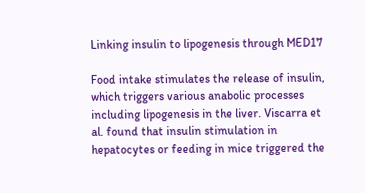Linking insulin to lipogenesis through MED17

Food intake stimulates the release of insulin, which triggers various anabolic processes including lipogenesis in the liver. Viscarra et al. found that insulin stimulation in hepatocytes or feeding in mice triggered the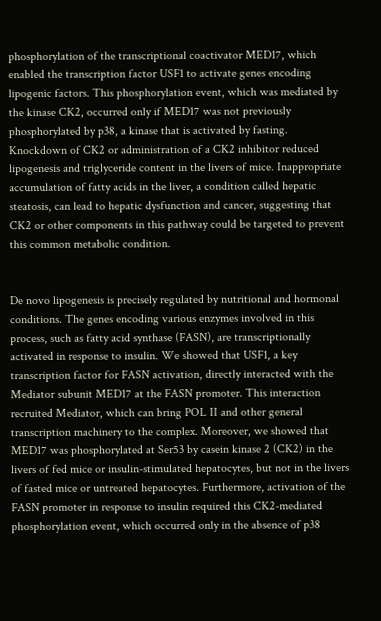phosphorylation of the transcriptional coactivator MED17, which enabled the transcription factor USF1 to activate genes encoding lipogenic factors. This phosphorylation event, which was mediated by the kinase CK2, occurred only if MED17 was not previously phosphorylated by p38, a kinase that is activated by fasting. Knockdown of CK2 or administration of a CK2 inhibitor reduced lipogenesis and triglyceride content in the livers of mice. Inappropriate accumulation of fatty acids in the liver, a condition called hepatic steatosis, can lead to hepatic dysfunction and cancer, suggesting that CK2 or other components in this pathway could be targeted to prevent this common metabolic condition.


De novo lipogenesis is precisely regulated by nutritional and hormonal conditions. The genes encoding various enzymes involved in this process, such as fatty acid synthase (FASN), are transcriptionally activated in response to insulin. We showed that USF1, a key transcription factor for FASN activation, directly interacted with the Mediator subunit MED17 at the FASN promoter. This interaction recruited Mediator, which can bring POL II and other general transcription machinery to the complex. Moreover, we showed that MED17 was phosphorylated at Ser53 by casein kinase 2 (CK2) in the livers of fed mice or insulin-stimulated hepatocytes, but not in the livers of fasted mice or untreated hepatocytes. Furthermore, activation of the FASN promoter in response to insulin required this CK2-mediated phosphorylation event, which occurred only in the absence of p38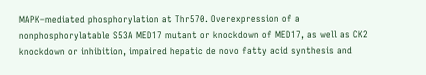MAPK–mediated phosphorylation at Thr570. Overexpression of a nonphosphorylatable S53A MED17 mutant or knockdown of MED17, as well as CK2 knockdown or inhibition, impaired hepatic de novo fatty acid synthesis and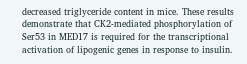decreased triglyceride content in mice. These results demonstrate that CK2-mediated phosphorylation of Ser53 in MED17 is required for the transcriptional activation of lipogenic genes in response to insulin.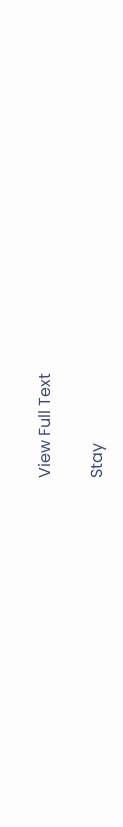View Full Text

Stay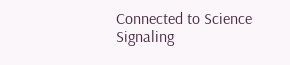Connected to Science Signaling